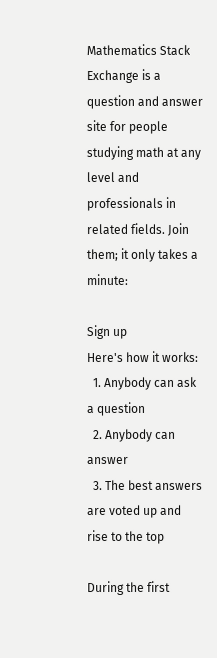Mathematics Stack Exchange is a question and answer site for people studying math at any level and professionals in related fields. Join them; it only takes a minute:

Sign up
Here's how it works:
  1. Anybody can ask a question
  2. Anybody can answer
  3. The best answers are voted up and rise to the top

During the first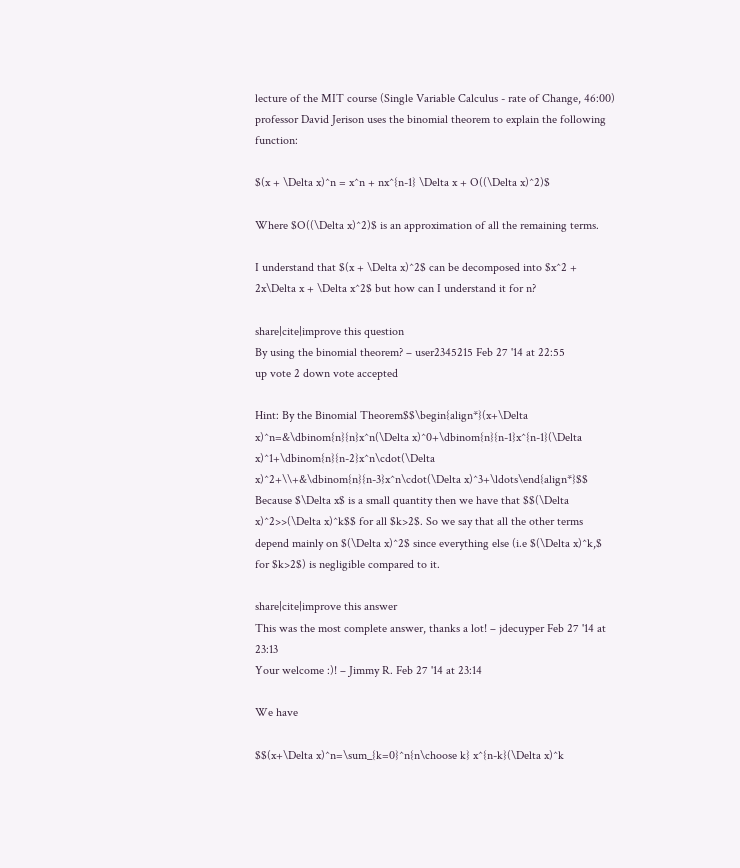lecture of the MIT course (Single Variable Calculus - rate of Change, 46:00) professor David Jerison uses the binomial theorem to explain the following function:

$(x + \Delta x)^n = x^n + nx^{n-1} \Delta x + O((\Delta x)^2)$

Where $O((\Delta x)^2)$ is an approximation of all the remaining terms.

I understand that $(x + \Delta x)^2$ can be decomposed into $x^2 + 2x\Delta x + \Delta x^2$ but how can I understand it for n?

share|cite|improve this question
By using the binomial theorem? – user2345215 Feb 27 '14 at 22:55
up vote 2 down vote accepted

Hint: By the Binomial Theorem$$\begin{align*}(x+\Delta x)^n=&\dbinom{n}{n}x^n(\Delta x)^0+\dbinom{n}{n-1}x^{n-1}(\Delta x)^1+\dbinom{n}{n-2}x^n\cdot(\Delta x)^2+\\+&\dbinom{n}{n-3}x^n\cdot(\Delta x)^3+\ldots\end{align*}$$ Because $\Delta x$ is a small quantity then we have that $$(\Delta x)^2>>(\Delta x)^k$$ for all $k>2$. So we say that all the other terms depend mainly on $(\Delta x)^2$ since everything else (i.e $(\Delta x)^k,$ for $k>2$) is negligible compared to it.

share|cite|improve this answer
This was the most complete answer, thanks a lot! – jdecuyper Feb 27 '14 at 23:13
Your welcome :)! – Jimmy R. Feb 27 '14 at 23:14

We have

$$(x+\Delta x)^n=\sum_{k=0}^n{n\choose k} x^{n-k}(\Delta x)^k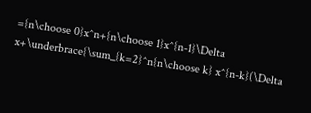={n\choose 0}x^n+{n\choose 1}x^{n-1}\Delta x+\underbrace{\sum_{k=2}^n{n\choose k} x^{n-k}(\Delta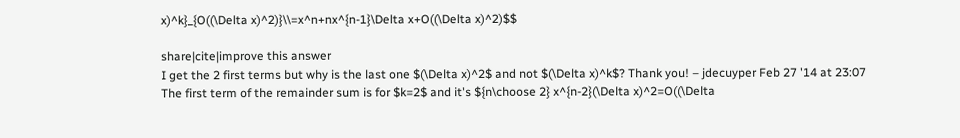x)^k}_{O((\Delta x)^2)}\\=x^n+nx^{n-1}\Delta x+O((\Delta x)^2)$$

share|cite|improve this answer
I get the 2 first terms but why is the last one $(\Delta x)^2$ and not $(\Delta x)^k$? Thank you! – jdecuyper Feb 27 '14 at 23:07
The first term of the remainder sum is for $k=2$ and it's ${n\choose 2} x^{n-2}(\Delta x)^2=O((\Delta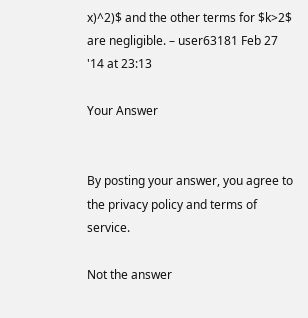x)^2)$ and the other terms for $k>2$ are negligible. – user63181 Feb 27 '14 at 23:13

Your Answer


By posting your answer, you agree to the privacy policy and terms of service.

Not the answer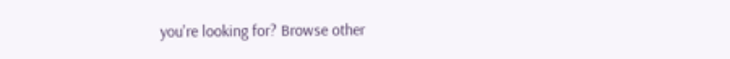you're looking for? Browse other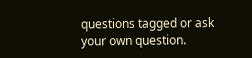questions tagged or ask your own question.